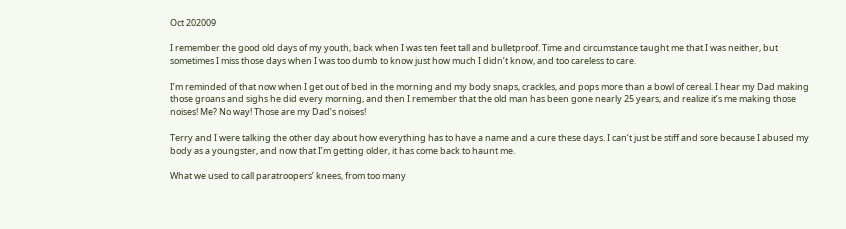Oct 202009

I remember the good old days of my youth, back when I was ten feet tall and bulletproof. Time and circumstance taught me that I was neither, but sometimes I miss those days when I was too dumb to know just how much I didn’t know, and too careless to care.

I’m reminded of that now when I get out of bed in the morning and my body snaps, crackles, and pops more than a bowl of cereal. I hear my Dad making those groans and sighs he did every morning, and then I remember that the old man has been gone nearly 25 years, and realize it’s me making those noises! Me? No way! Those are my Dad’s noises!

Terry and I were talking the other day about how everything has to have a name and a cure these days. I can’t just be stiff and sore because I abused my body as a youngster, and now that I’m getting older, it has come back to haunt me.

What we used to call paratroopers’ knees, from too many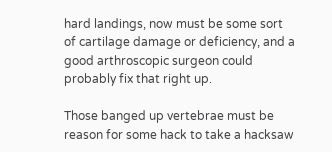hard landings, now must be some sort of cartilage damage or deficiency, and a good arthroscopic surgeon could probably fix that right up.

Those banged up vertebrae must be reason for some hack to take a hacksaw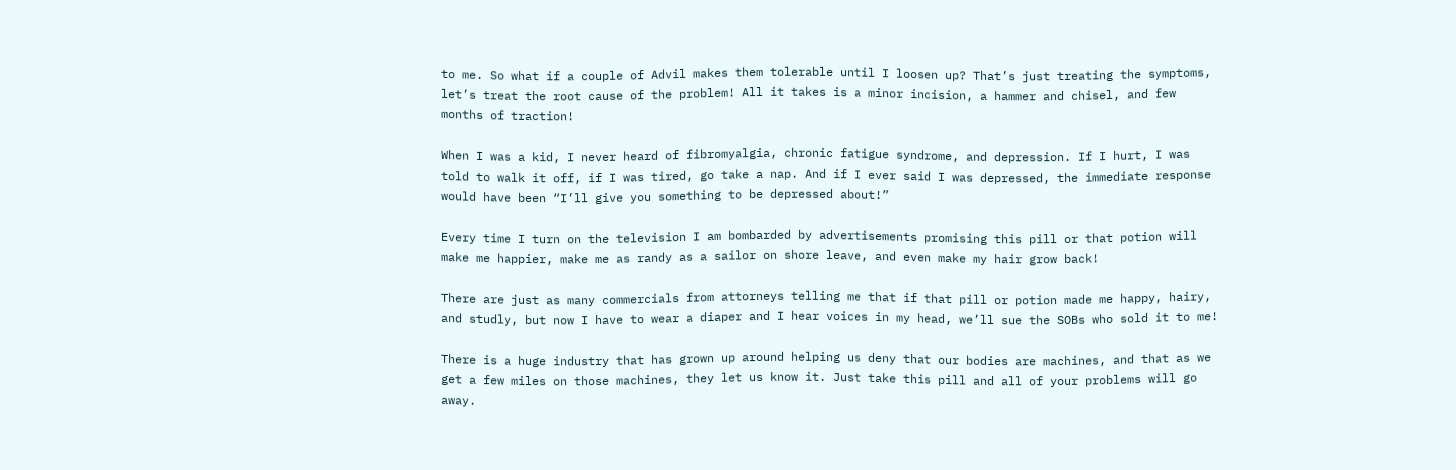to me. So what if a couple of Advil makes them tolerable until I loosen up? That’s just treating the symptoms, let’s treat the root cause of the problem! All it takes is a minor incision, a hammer and chisel, and few months of traction!

When I was a kid, I never heard of fibromyalgia, chronic fatigue syndrome, and depression. If I hurt, I was told to walk it off, if I was tired, go take a nap. And if I ever said I was depressed, the immediate response would have been “I’ll give you something to be depressed about!”

Every time I turn on the television I am bombarded by advertisements promising this pill or that potion will make me happier, make me as randy as a sailor on shore leave, and even make my hair grow back!

There are just as many commercials from attorneys telling me that if that pill or potion made me happy, hairy, and studly, but now I have to wear a diaper and I hear voices in my head, we’ll sue the SOBs who sold it to me!

There is a huge industry that has grown up around helping us deny that our bodies are machines, and that as we get a few miles on those machines, they let us know it. Just take this pill and all of your problems will go away.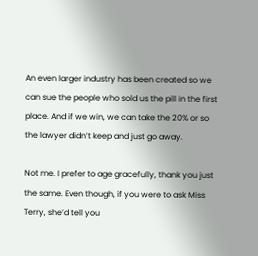An even larger industry has been created so we can sue the people who sold us the pill in the first place. And if we win, we can take the 20% or so the lawyer didn’t keep and just go away.

Not me. I prefer to age gracefully, thank you just the same. Even though, if you were to ask Miss Terry, she’d tell you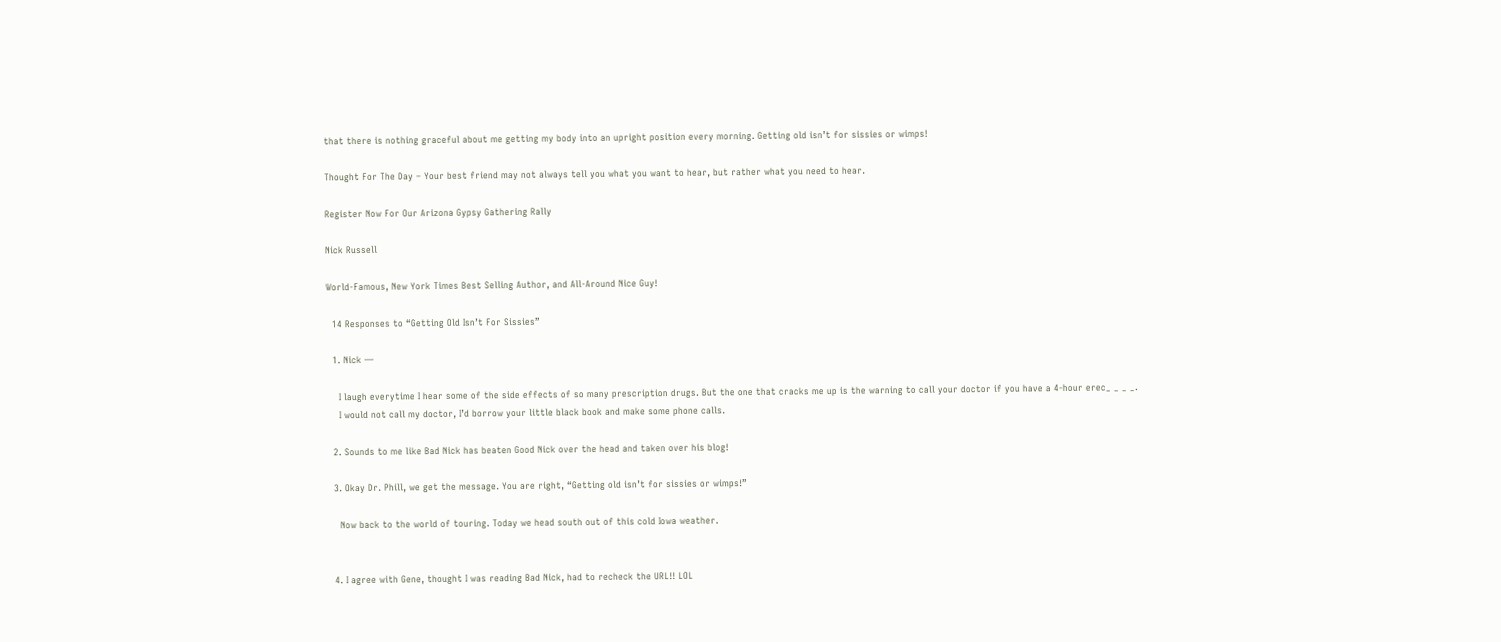that there is nothing graceful about me getting my body into an upright position every morning. Getting old isn’t for sissies or wimps!

Thought For The Day – Your best friend may not always tell you what you want to hear, but rather what you need to hear.

Register Now For Our Arizona Gypsy Gathering Rally

Nick Russell

World-Famous, New York Times Best Selling Author, and All-Around Nice Guy!

  14 Responses to “Getting Old Isn’t For Sissies”

  1. Nick —

    I laugh everytime I hear some of the side effects of so many prescription drugs. But the one that cracks me up is the warning to call your doctor if you have a 4-hour erec_ _ _ _.
    I would not call my doctor, I’d borrow your little black book and make some phone calls.

  2. Sounds to me like Bad Nick has beaten Good Nick over the head and taken over his blog!

  3. Okay Dr. Phill, we get the message. You are right, “Getting old isn’t for sissies or wimps!”

    Now back to the world of touring. Today we head south out of this cold Iowa weather.


  4. I agree with Gene, thought I was reading Bad Nick, had to recheck the URL!! LOL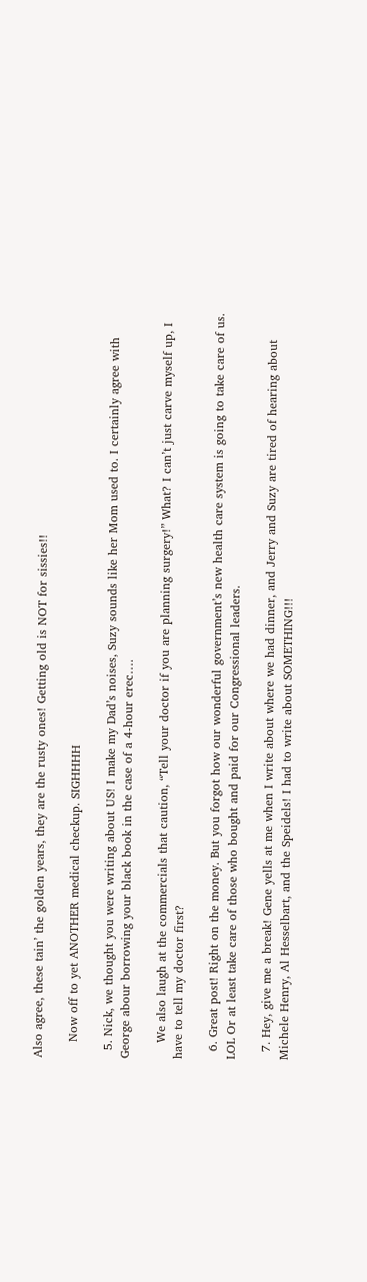Also agree, these tain’ the golden years, they are the rusty ones! Getting old is NOT for sissies!!

    Now off to yet ANOTHER medical checkup. SIGHHHH

  5. Nick, we thought you were writing about US! I make my Dad’s noises, Suzy sounds like her Mom used to. I certainly agree with George abour borrowing your black book in the case of a 4-hour erec….

    We also laugh at the commercials that caution, “Tell your doctor if you are planning surgery!” What? I can’t just carve myself up, I have to tell my doctor first?

  6. Great post! Right on the money. But you forgot how our wonderful government’s new health care system is going to take care of us. LOL Or at least take care of those who bought and paid for our Congressional leaders.

  7. Hey, give me a break! Gene yells at me when I write about where we had dinner, and Jerry and Suzy are tired of hearing about Michele Henry, Al Hesselbart, and the Speidels! I had to write about SOMETHING!!!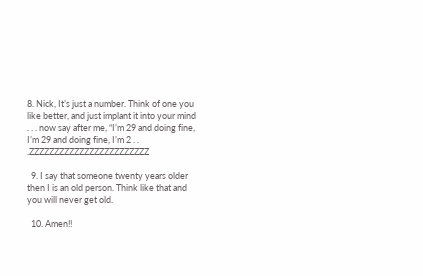8. Nick, It’s just a number. Think of one you like better, and just implant it into your mind . . . now say after me, “I’m 29 and doing fine, I’m 29 and doing fine, I’m 2 . . .ZZZZZZZZZZZZZZZZZZZZZZZZ

  9. I say that someone twenty years older then I is an old person. Think like that and you will never get old.

  10. Amen!!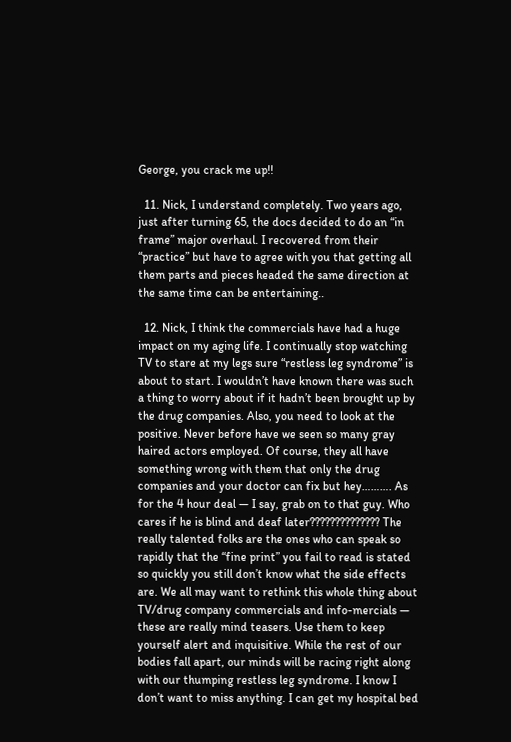George, you crack me up!!

  11. Nick, I understand completely. Two years ago, just after turning 65, the docs decided to do an “in frame” major overhaul. I recovered from their “practice” but have to agree with you that getting all them parts and pieces headed the same direction at the same time can be entertaining..

  12. Nick, I think the commercials have had a huge impact on my aging life. I continually stop watching TV to stare at my legs sure “restless leg syndrome” is about to start. I wouldn’t have known there was such a thing to worry about if it hadn’t been brought up by the drug companies. Also, you need to look at the positive. Never before have we seen so many gray haired actors employed. Of course, they all have something wrong with them that only the drug companies and your doctor can fix but hey………. As for the 4 hour deal — I say, grab on to that guy. Who cares if he is blind and deaf later?????????????? The really talented folks are the ones who can speak so rapidly that the “fine print” you fail to read is stated so quickly you still don’t know what the side effects are. We all may want to rethink this whole thing about TV/drug company commercials and info-mercials — these are really mind teasers. Use them to keep yourself alert and inquisitive. While the rest of our bodies fall apart, our minds will be racing right along with our thumping restless leg syndrome. I know I don’t want to miss anything. I can get my hospital bed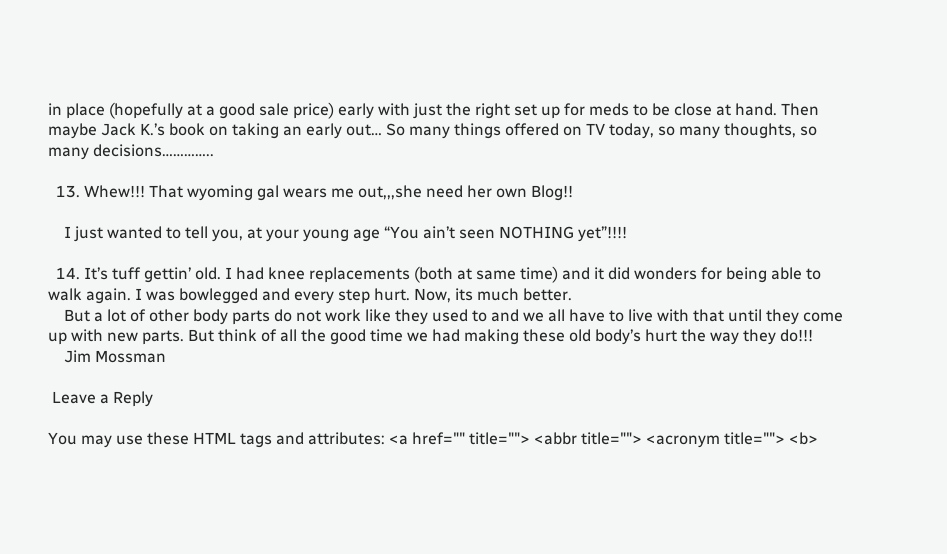in place (hopefully at a good sale price) early with just the right set up for meds to be close at hand. Then maybe Jack K.’s book on taking an early out… So many things offered on TV today, so many thoughts, so many decisions…………..

  13. Whew!!! That wyoming gal wears me out,,,she need her own Blog!!

    I just wanted to tell you, at your young age “You ain’t seen NOTHING yet”!!!!

  14. It’s tuff gettin’ old. I had knee replacements (both at same time) and it did wonders for being able to walk again. I was bowlegged and every step hurt. Now, its much better.
    But a lot of other body parts do not work like they used to and we all have to live with that until they come up with new parts. But think of all the good time we had making these old body’s hurt the way they do!!!
    Jim Mossman

 Leave a Reply

You may use these HTML tags and attributes: <a href="" title=""> <abbr title=""> <acronym title=""> <b>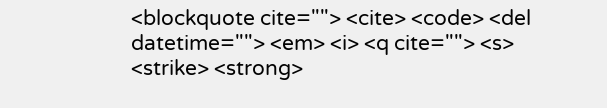<blockquote cite=""> <cite> <code> <del datetime=""> <em> <i> <q cite=""> <s> <strike> <strong>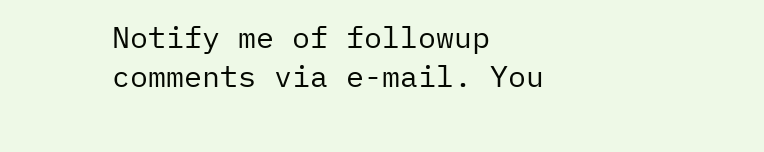Notify me of followup comments via e-mail. You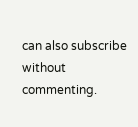can also subscribe without commenting.